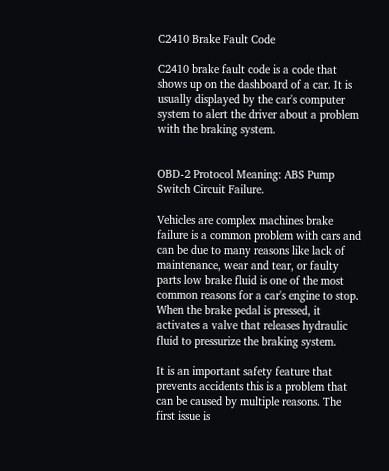C2410 Brake Fault Code

C2410 brake fault code is a code that shows up on the dashboard of a car. It is usually displayed by the car's computer system to alert the driver about a problem with the braking system.


OBD-2 Protocol Meaning: ABS Pump Switch Circuit Failure.

Vehicles are complex machines brake failure is a common problem with cars and can be due to many reasons like lack of maintenance, wear and tear, or faulty parts low brake fluid is one of the most common reasons for a car's engine to stop. When the brake pedal is pressed, it activates a valve that releases hydraulic fluid to pressurize the braking system.

It is an important safety feature that prevents accidents this is a problem that can be caused by multiple reasons. The first issue is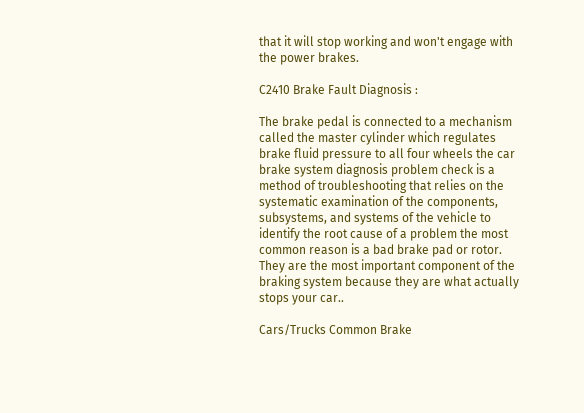that it will stop working and won't engage with the power brakes.

C2410 Brake Fault Diagnosis :

The brake pedal is connected to a mechanism called the master cylinder which regulates brake fluid pressure to all four wheels the car brake system diagnosis problem check is a method of troubleshooting that relies on the systematic examination of the components, subsystems, and systems of the vehicle to identify the root cause of a problem the most common reason is a bad brake pad or rotor. They are the most important component of the braking system because they are what actually stops your car..

Cars/Trucks Common Brake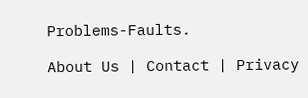Problems-Faults.

About Us | Contact | Privacy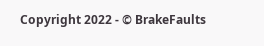Copyright 2022 - © BrakeFaults